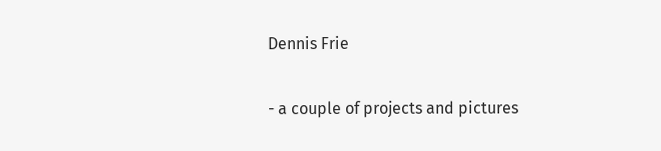Dennis Frie

- a couple of projects and pictures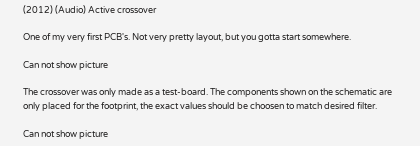(2012) (Audio) Active crossover

One of my very first PCB's. Not very pretty layout, but you gotta start somewhere.

Can not show picture

The crossover was only made as a test-board. The components shown on the schematic are only placed for the footprint, the exact values should be choosen to match desired filter.

Can not show picture